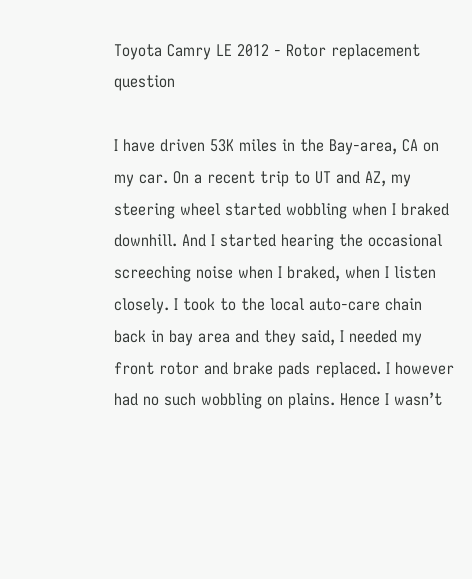Toyota Camry LE 2012 - Rotor replacement question

I have driven 53K miles in the Bay-area, CA on my car. On a recent trip to UT and AZ, my steering wheel started wobbling when I braked downhill. And I started hearing the occasional screeching noise when I braked, when I listen closely. I took to the local auto-care chain back in bay area and they said, I needed my front rotor and brake pads replaced. I however had no such wobbling on plains. Hence I wasn’t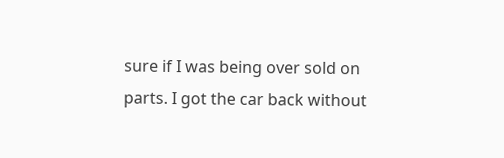sure if I was being over sold on parts. I got the car back without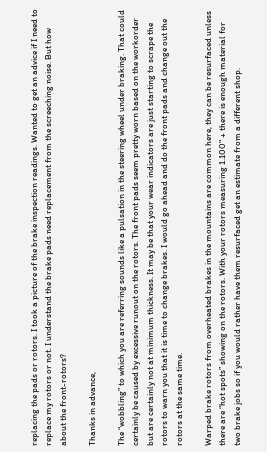replacing the pads or rotors. I took a picture of the brake inspection readings. Wanted to get an advice if I need to replace my rotors or not. I understand the brake pads need replacement from the screeching noise. But how about the front-rotors?

Thanks in advance,

The “wobbling” to which you are referring sounds like a pulsation in the steering wheel under braking. That could certainly be caused by excessive runout on the rotors. The front pads seem pretty worn based on the workorder but are certainly not at minimum thickness. It may be that your wear indicators are just starting to scrape the rotors to warn you that it is time to change brakes. I would go ahead and do the front pads and change out the rotors at the same time.

Warped brake rotors from overheated brakes in the mountains are common here, they can be resurfaced unless there are “hot spots” showing on the rotors. With your rotors measuring 1.100" + there is enough material for two brake jobs so if you would rather have them resurfaced get an estimate from a different shop.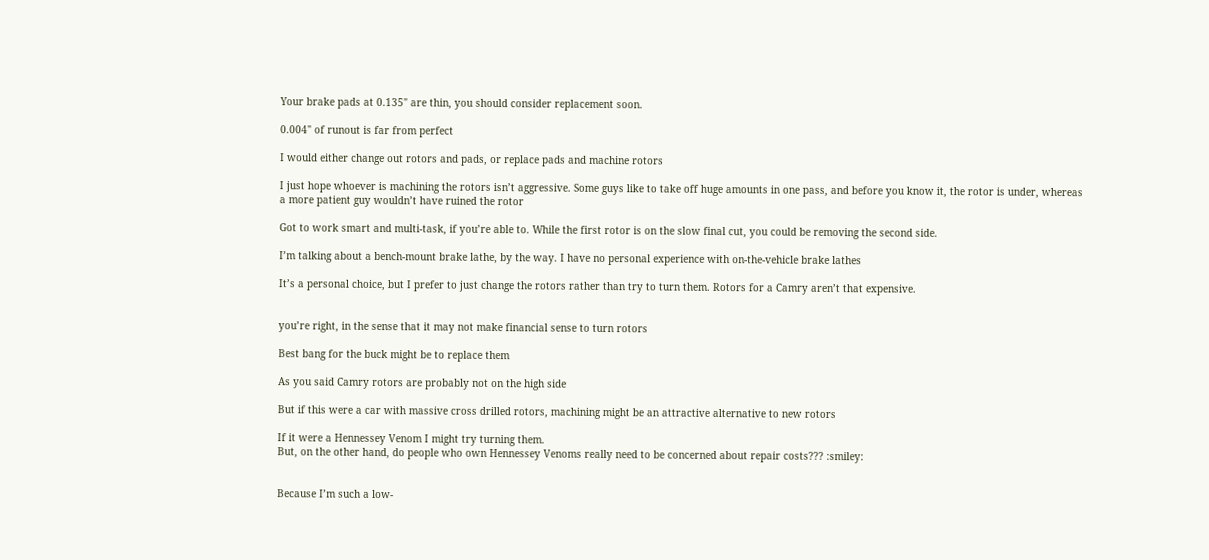Your brake pads at 0.135" are thin, you should consider replacement soon.

0.004" of runout is far from perfect

I would either change out rotors and pads, or replace pads and machine rotors

I just hope whoever is machining the rotors isn’t aggressive. Some guys like to take off huge amounts in one pass, and before you know it, the rotor is under, whereas a more patient guy wouldn’t have ruined the rotor

Got to work smart and multi-task, if you’re able to. While the first rotor is on the slow final cut, you could be removing the second side.

I’m talking about a bench-mount brake lathe, by the way. I have no personal experience with on-the-vehicle brake lathes

It’s a personal choice, but I prefer to just change the rotors rather than try to turn them. Rotors for a Camry aren’t that expensive.


you’re right, in the sense that it may not make financial sense to turn rotors

Best bang for the buck might be to replace them

As you said Camry rotors are probably not on the high side

But if this were a car with massive cross drilled rotors, machining might be an attractive alternative to new rotors

If it were a Hennessey Venom I might try turning them.
But, on the other hand, do people who own Hennessey Venoms really need to be concerned about repair costs??? :smiley:


Because I’m such a low-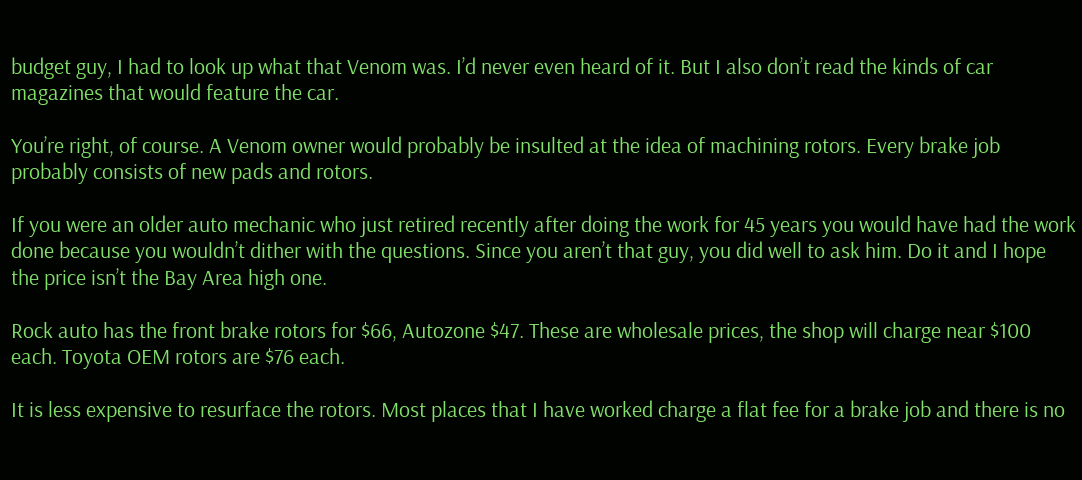budget guy, I had to look up what that Venom was. I’d never even heard of it. But I also don’t read the kinds of car magazines that would feature the car.

You’re right, of course. A Venom owner would probably be insulted at the idea of machining rotors. Every brake job probably consists of new pads and rotors.

If you were an older auto mechanic who just retired recently after doing the work for 45 years you would have had the work done because you wouldn’t dither with the questions. Since you aren’t that guy, you did well to ask him. Do it and I hope the price isn’t the Bay Area high one.

Rock auto has the front brake rotors for $66, Autozone $47. These are wholesale prices, the shop will charge near $100 each. Toyota OEM rotors are $76 each.

It is less expensive to resurface the rotors. Most places that I have worked charge a flat fee for a brake job and there is no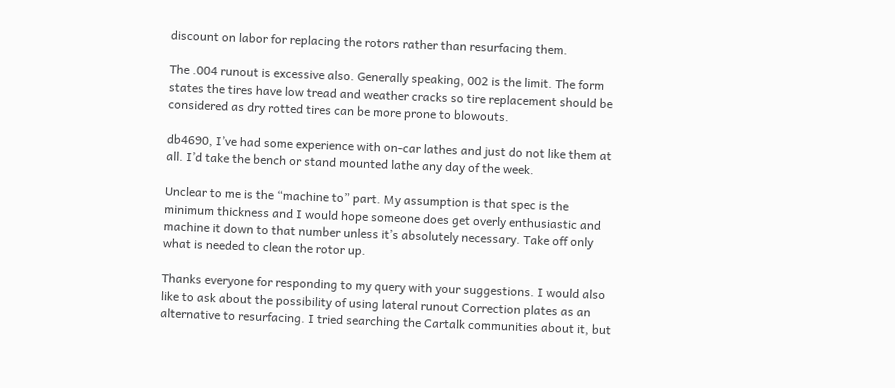discount on labor for replacing the rotors rather than resurfacing them.

The .004 runout is excessive also. Generally speaking, 002 is the limit. The form states the tires have low tread and weather cracks so tire replacement should be considered as dry rotted tires can be more prone to blowouts.

db4690, I’ve had some experience with on-car lathes and just do not like them at all. I’d take the bench or stand mounted lathe any day of the week.

Unclear to me is the “machine to” part. My assumption is that spec is the minimum thickness and I would hope someone does get overly enthusiastic and machine it down to that number unless it’s absolutely necessary. Take off only what is needed to clean the rotor up.

Thanks everyone for responding to my query with your suggestions. I would also like to ask about the possibility of using lateral runout Correction plates as an alternative to resurfacing. I tried searching the Cartalk communities about it, but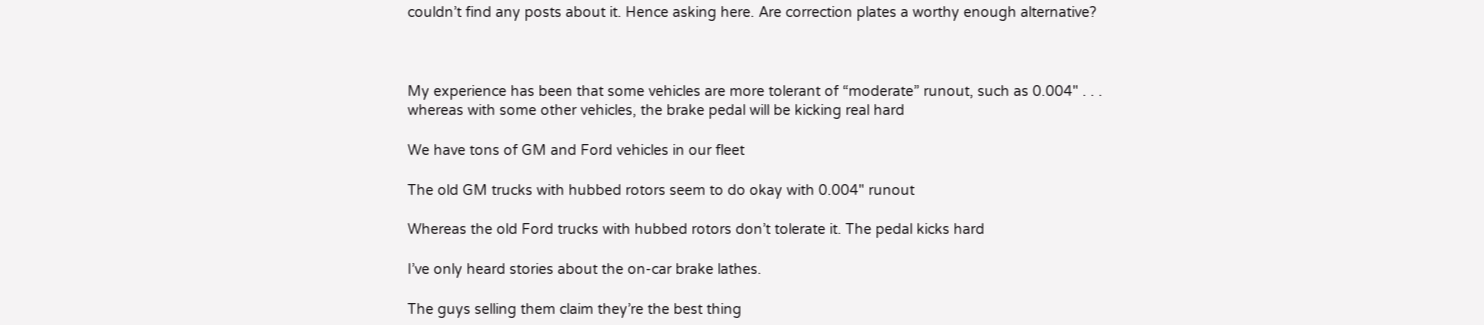couldn’t find any posts about it. Hence asking here. Are correction plates a worthy enough alternative?



My experience has been that some vehicles are more tolerant of “moderate” runout, such as 0.004" . . . whereas with some other vehicles, the brake pedal will be kicking real hard

We have tons of GM and Ford vehicles in our fleet

The old GM trucks with hubbed rotors seem to do okay with 0.004" runout

Whereas the old Ford trucks with hubbed rotors don’t tolerate it. The pedal kicks hard

I’ve only heard stories about the on-car brake lathes.

The guys selling them claim they’re the best thing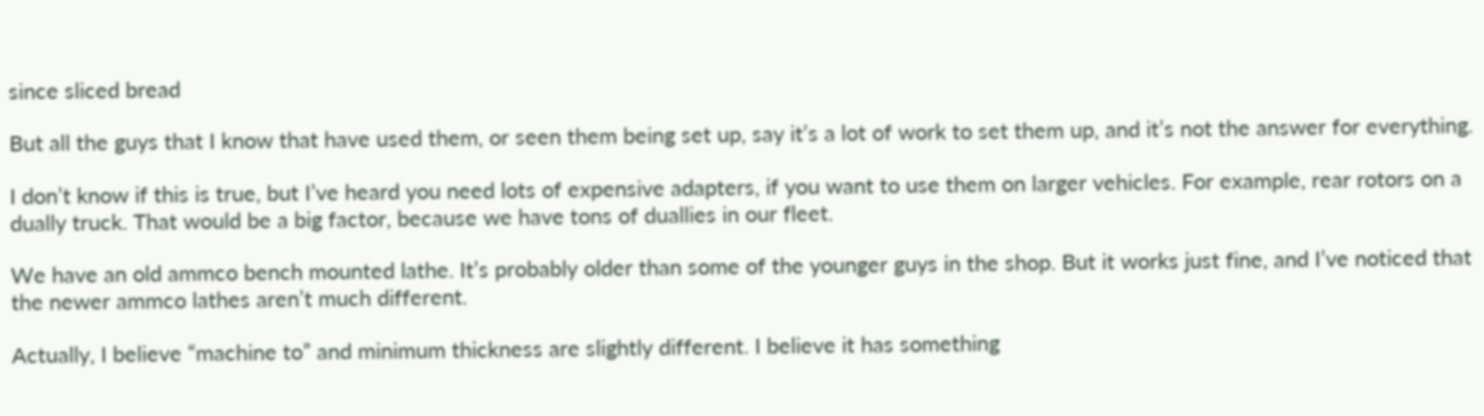since sliced bread

But all the guys that I know that have used them, or seen them being set up, say it’s a lot of work to set them up, and it’s not the answer for everything.

I don’t know if this is true, but I’ve heard you need lots of expensive adapters, if you want to use them on larger vehicles. For example, rear rotors on a dually truck. That would be a big factor, because we have tons of duallies in our fleet.

We have an old ammco bench mounted lathe. It’s probably older than some of the younger guys in the shop. But it works just fine, and I’ve noticed that the newer ammco lathes aren’t much different.

Actually, I believe “machine to” and minimum thickness are slightly different. I believe it has something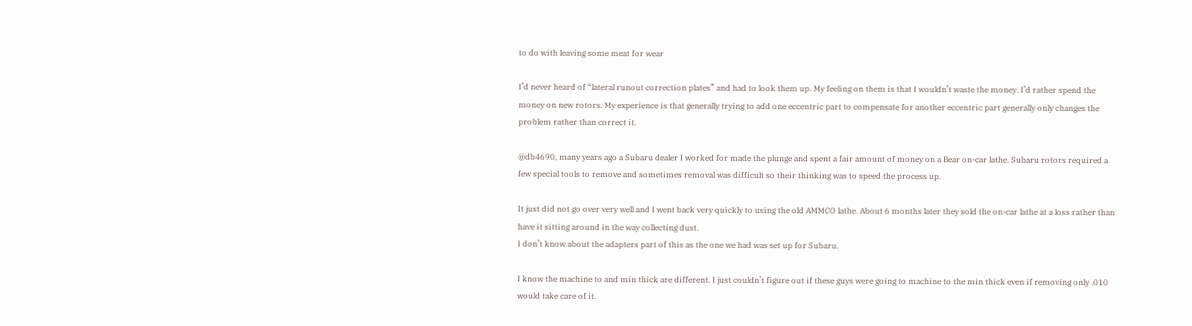to do with leaving some meat for wear

I’d never heard of “lateral runout correction plates” and had to look them up. My feeling on them is that I wouldn’t waste the money. I’d rather spend the money on new rotors. My experience is that generally trying to add one eccentric part to compensate for another eccentric part generally only changes the problem rather than correct it.

@db4690, many years ago a Subaru dealer I worked for made the plunge and spent a fair amount of money on a Bear on-car lathe. Subaru rotors required a few special tools to remove and sometimes removal was difficult so their thinking was to speed the process up.

It just did not go over very well and I went back very quickly to using the old AMMCO lathe. About 6 months later they sold the on-car lathe at a loss rather than have it sitting around in the way collecting dust.
I don’t know about the adapters part of this as the one we had was set up for Subaru.

I know the machine to and min thick are different. I just couldn’t figure out if these guys were going to machine to the min thick even if removing only .010 would take care of it.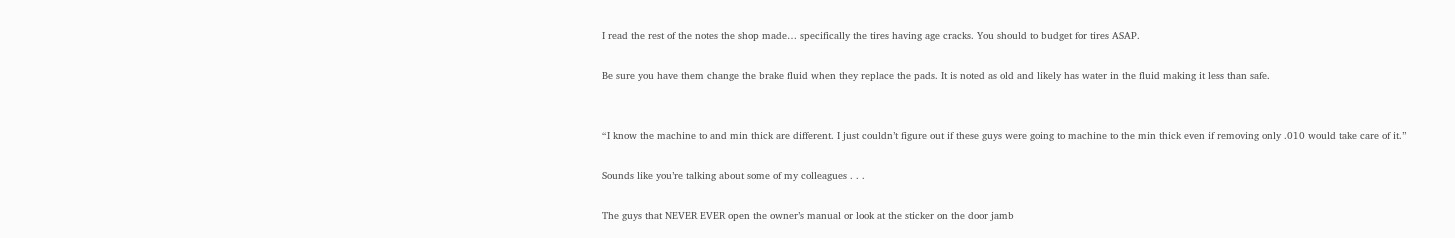I read the rest of the notes the shop made… specifically the tires having age cracks. You should to budget for tires ASAP.

Be sure you have them change the brake fluid when they replace the pads. It is noted as old and likely has water in the fluid making it less than safe.


“I know the machine to and min thick are different. I just couldn’t figure out if these guys were going to machine to the min thick even if removing only .010 would take care of it.”

Sounds like you’re talking about some of my colleagues . . .

The guys that NEVER EVER open the owner’s manual or look at the sticker on the door jamb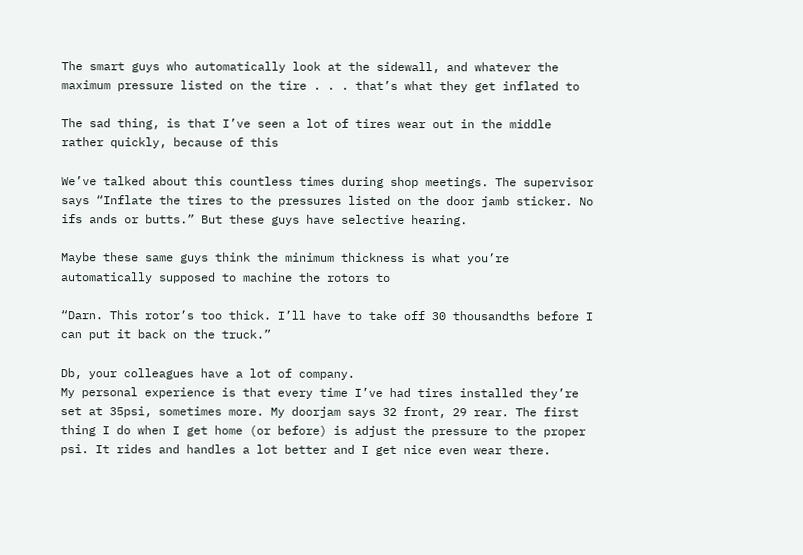The smart guys who automatically look at the sidewall, and whatever the maximum pressure listed on the tire . . . that’s what they get inflated to

The sad thing, is that I’ve seen a lot of tires wear out in the middle rather quickly, because of this

We’ve talked about this countless times during shop meetings. The supervisor says “Inflate the tires to the pressures listed on the door jamb sticker. No ifs ands or butts.” But these guys have selective hearing.

Maybe these same guys think the minimum thickness is what you’re automatically supposed to machine the rotors to

“Darn. This rotor’s too thick. I’ll have to take off 30 thousandths before I can put it back on the truck.”

Db, your colleagues have a lot of company.
My personal experience is that every time I’ve had tires installed they’re set at 35psi, sometimes more. My doorjam says 32 front, 29 rear. The first thing I do when I get home (or before) is adjust the pressure to the proper psi. It rides and handles a lot better and I get nice even wear there.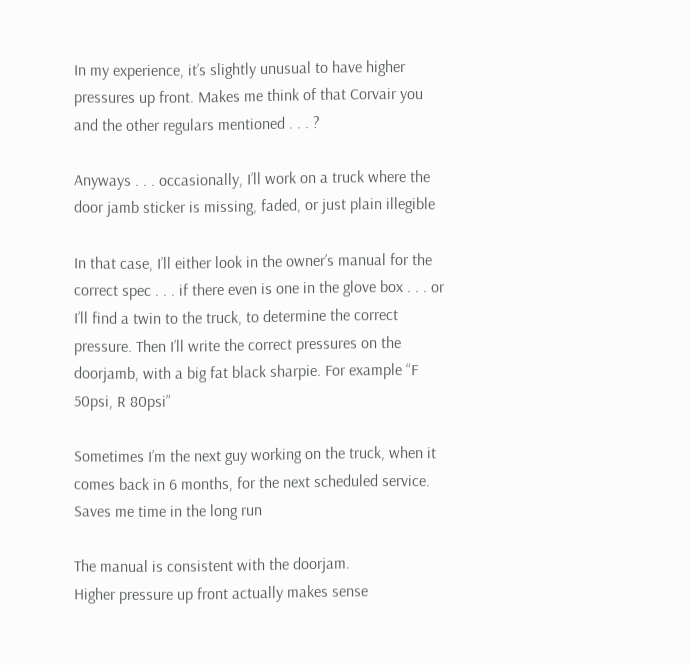In my experience, it’s slightly unusual to have higher pressures up front. Makes me think of that Corvair you and the other regulars mentioned . . . ?

Anyways . . . occasionally, I’ll work on a truck where the door jamb sticker is missing, faded, or just plain illegible

In that case, I’ll either look in the owner’s manual for the correct spec . . . if there even is one in the glove box . . . or I’ll find a twin to the truck, to determine the correct pressure. Then I’ll write the correct pressures on the doorjamb, with a big fat black sharpie. For example “F 50psi, R 80psi”

Sometimes I’m the next guy working on the truck, when it comes back in 6 months, for the next scheduled service. Saves me time in the long run

The manual is consistent with the doorjam.
Higher pressure up front actually makes sense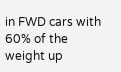in FWD cars with 60% of the weight up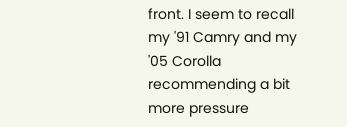front. I seem to recall my '91 Camry and my '05 Corolla recommending a bit more pressure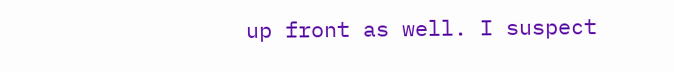up front as well. I suspect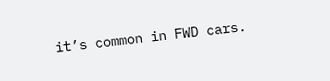it’s common in FWD cars.